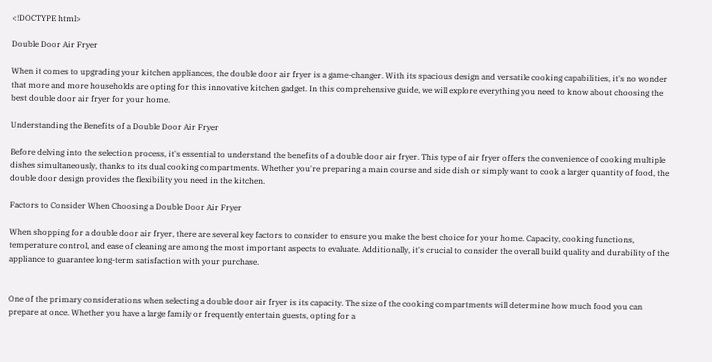<!DOCTYPE html>

Double Door Air Fryer

When it comes to upgrading your kitchen appliances, the double door air fryer is a game-changer. With its spacious design and versatile cooking capabilities, it's no wonder that more and more households are opting for this innovative kitchen gadget. In this comprehensive guide, we will explore everything you need to know about choosing the best double door air fryer for your home.

Understanding the Benefits of a Double Door Air Fryer

Before delving into the selection process, it's essential to understand the benefits of a double door air fryer. This type of air fryer offers the convenience of cooking multiple dishes simultaneously, thanks to its dual cooking compartments. Whether you're preparing a main course and side dish or simply want to cook a larger quantity of food, the double door design provides the flexibility you need in the kitchen.

Factors to Consider When Choosing a Double Door Air Fryer

When shopping for a double door air fryer, there are several key factors to consider to ensure you make the best choice for your home. Capacity, cooking functions, temperature control, and ease of cleaning are among the most important aspects to evaluate. Additionally, it's crucial to consider the overall build quality and durability of the appliance to guarantee long-term satisfaction with your purchase.


One of the primary considerations when selecting a double door air fryer is its capacity. The size of the cooking compartments will determine how much food you can prepare at once. Whether you have a large family or frequently entertain guests, opting for a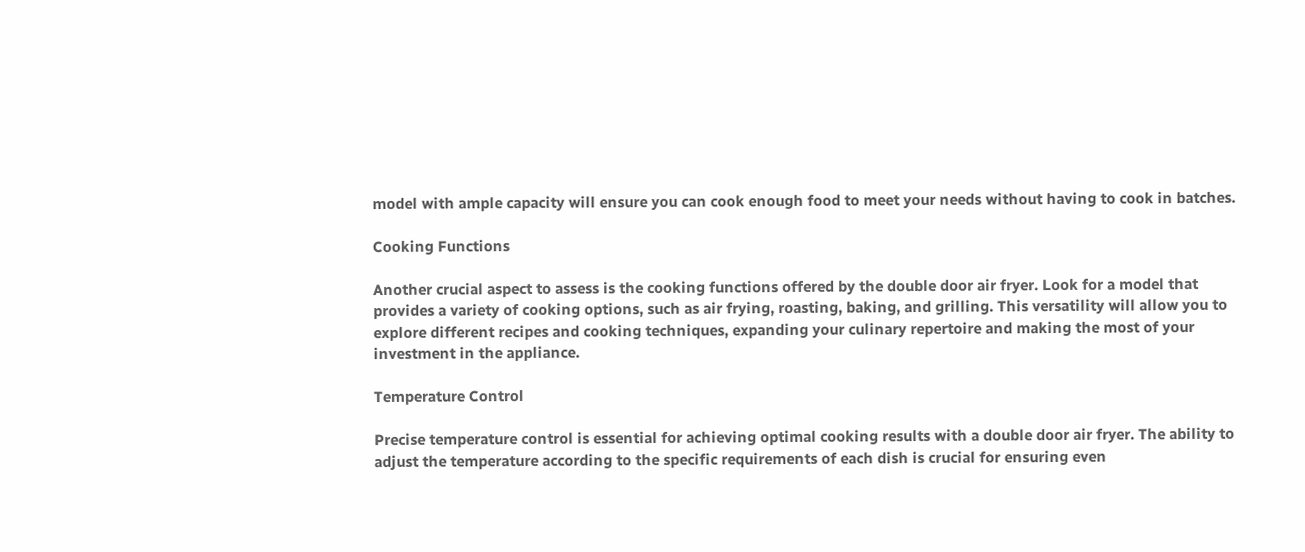model with ample capacity will ensure you can cook enough food to meet your needs without having to cook in batches.

Cooking Functions

Another crucial aspect to assess is the cooking functions offered by the double door air fryer. Look for a model that provides a variety of cooking options, such as air frying, roasting, baking, and grilling. This versatility will allow you to explore different recipes and cooking techniques, expanding your culinary repertoire and making the most of your investment in the appliance.

Temperature Control

Precise temperature control is essential for achieving optimal cooking results with a double door air fryer. The ability to adjust the temperature according to the specific requirements of each dish is crucial for ensuring even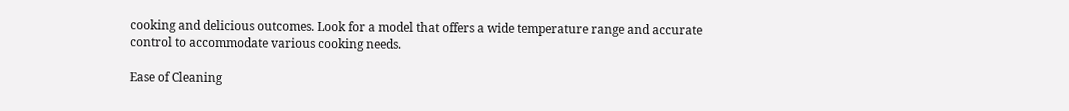cooking and delicious outcomes. Look for a model that offers a wide temperature range and accurate control to accommodate various cooking needs.

Ease of Cleaning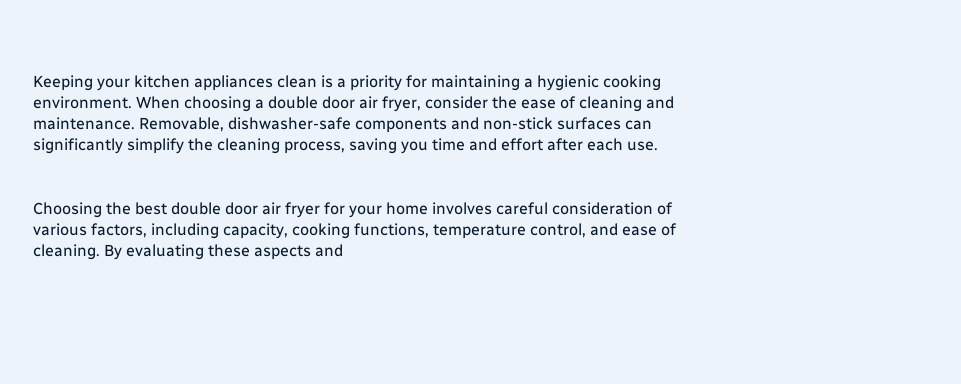Keeping your kitchen appliances clean is a priority for maintaining a hygienic cooking environment. When choosing a double door air fryer, consider the ease of cleaning and maintenance. Removable, dishwasher-safe components and non-stick surfaces can significantly simplify the cleaning process, saving you time and effort after each use.


Choosing the best double door air fryer for your home involves careful consideration of various factors, including capacity, cooking functions, temperature control, and ease of cleaning. By evaluating these aspects and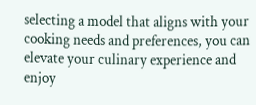selecting a model that aligns with your cooking needs and preferences, you can elevate your culinary experience and enjoy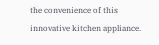the convenience of this innovative kitchen appliance.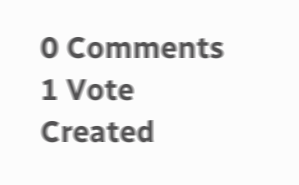0 Comments 1 Vote Created